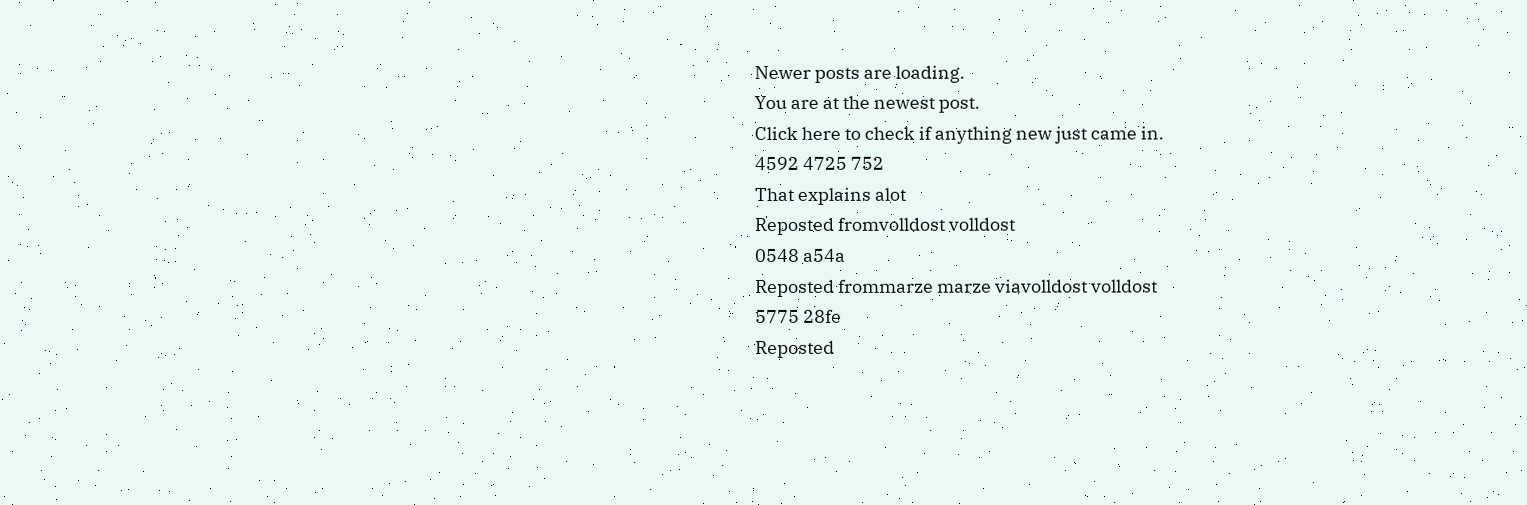Newer posts are loading.
You are at the newest post.
Click here to check if anything new just came in.
4592 4725 752
That explains alot
Reposted fromvolldost volldost
0548 a54a
Reposted frommarze marze viavolldost volldost
5775 28fe
Reposted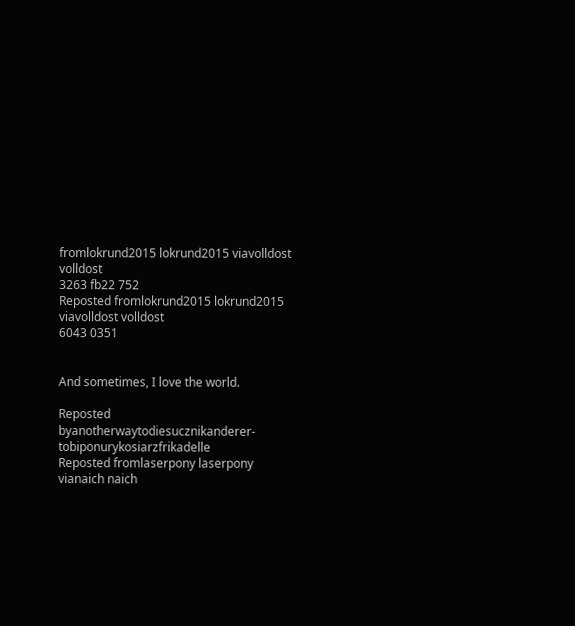fromlokrund2015 lokrund2015 viavolldost volldost
3263 fb22 752
Reposted fromlokrund2015 lokrund2015 viavolldost volldost
6043 0351


And sometimes, I love the world.

Reposted byanotherwaytodiesucznikanderer-tobiponurykosiarzfrikadelle
Reposted fromlaserpony laserpony vianaich naich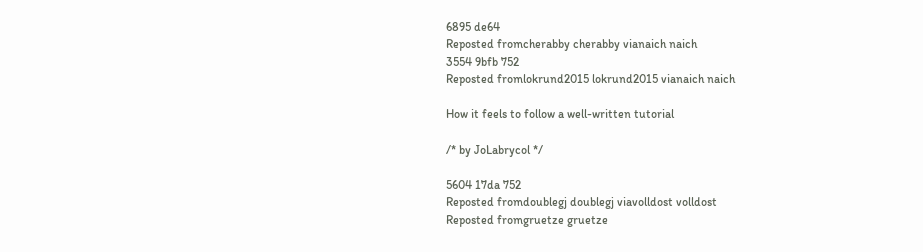6895 de64
Reposted fromcherabby cherabby vianaich naich
3554 9bfb 752
Reposted fromlokrund2015 lokrund2015 vianaich naich

How it feels to follow a well-written tutorial

/* by JoLabrycol */

5604 17da 752
Reposted fromdoublegj doublegj viavolldost volldost
Reposted fromgruetze gruetze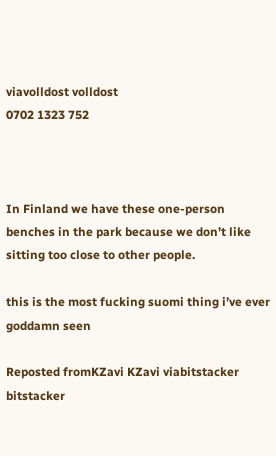viavolldost volldost
0702 1323 752



In Finland we have these one-person benches in the park because we don’t like sitting too close to other people.

this is the most fucking suomi thing i’ve ever goddamn seen

Reposted fromKZavi KZavi viabitstacker bitstacker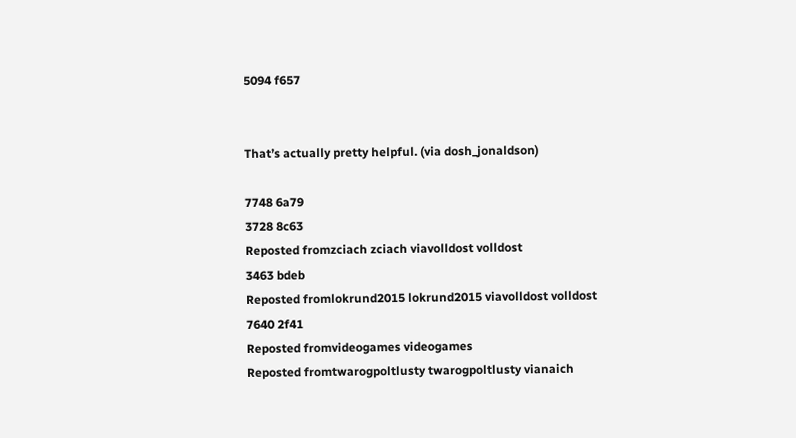5094 f657


That’s actually pretty helpful. (via dosh_jonaldson)

7748 6a79
3728 8c63
Reposted fromzciach zciach viavolldost volldost
3463 bdeb
Reposted fromlokrund2015 lokrund2015 viavolldost volldost
7640 2f41
Reposted fromvideogames videogames
Reposted fromtwarogpoltlusty twarogpoltlusty vianaich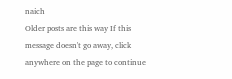naich
Older posts are this way If this message doesn't go away, click anywhere on the page to continue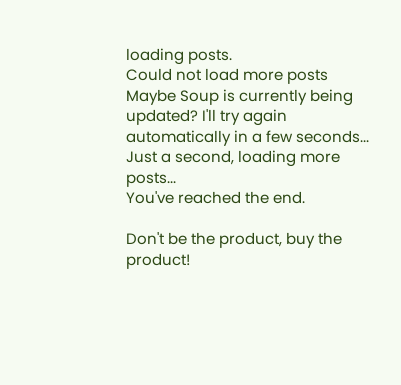loading posts.
Could not load more posts
Maybe Soup is currently being updated? I'll try again automatically in a few seconds...
Just a second, loading more posts...
You've reached the end.

Don't be the product, buy the product!